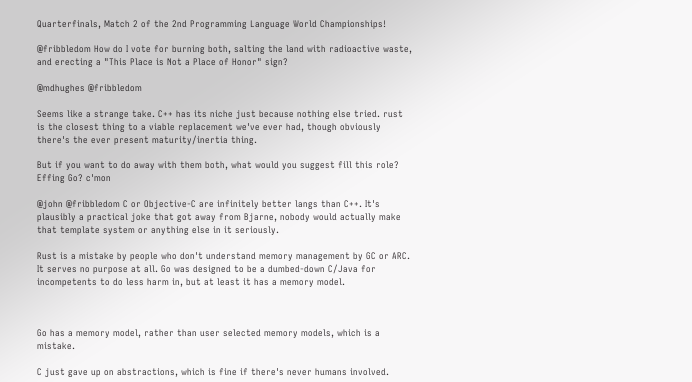Quarterfinals, Match 2 of the 2nd Programming Language World Championships!

@fribbledom How do I vote for burning both, salting the land with radioactive waste, and erecting a "This Place is Not a Place of Honor" sign?

@mdhughes @fribbledom

Seems like a strange take. C++ has its niche just because nothing else tried. rust is the closest thing to a viable replacement we've ever had, though obviously there's the ever present maturity/inertia thing.

But if you want to do away with them both, what would you suggest fill this role? Effing Go? c'mon

@john @fribbledom C or Objective-C are infinitely better langs than C++. It's plausibly a practical joke that got away from Bjarne, nobody would actually make that template system or anything else in it seriously.

Rust is a mistake by people who don't understand memory management by GC or ARC. It serves no purpose at all. Go was designed to be a dumbed-down C/Java for incompetents to do less harm in, but at least it has a memory model.



Go has a memory model, rather than user selected memory models, which is a mistake.

C just gave up on abstractions, which is fine if there's never humans involved.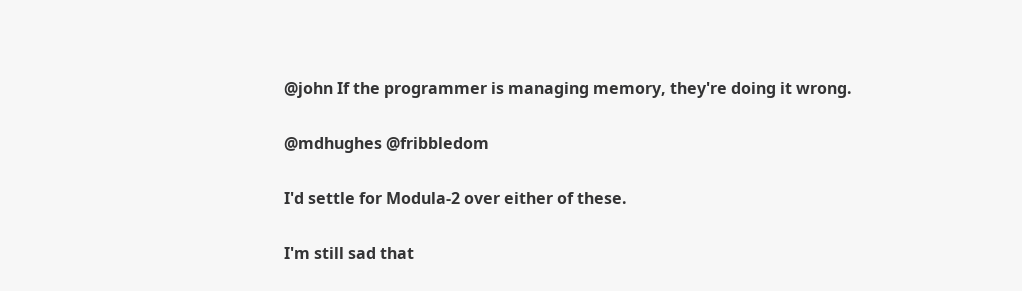@john If the programmer is managing memory, they're doing it wrong.

@mdhughes @fribbledom

I'd settle for Modula-2 over either of these.

I'm still sad that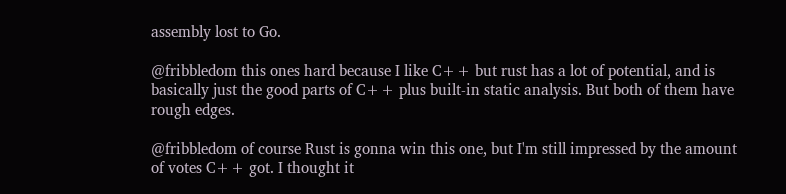assembly lost to Go.

@fribbledom this ones hard because I like C++ but rust has a lot of potential, and is basically just the good parts of C++ plus built-in static analysis. But both of them have rough edges.

@fribbledom of course Rust is gonna win this one, but I'm still impressed by the amount of votes C++ got. I thought it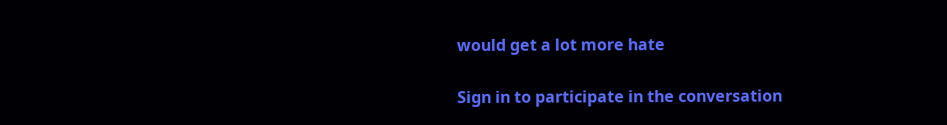would get a lot more hate

Sign in to participate in the conversation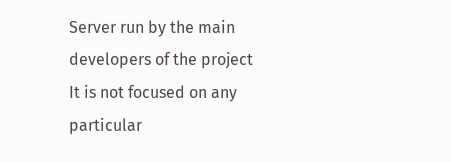Server run by the main developers of the project  It is not focused on any particular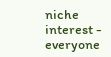niche interest - everyone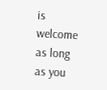is welcome as long as you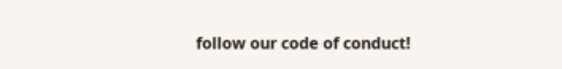follow our code of conduct!